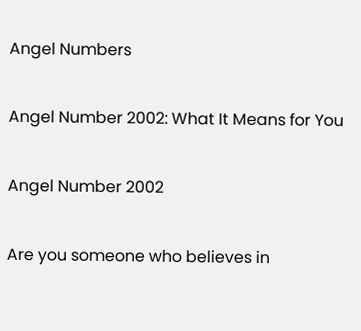Angel Numbers

Angel Number 2002: What It Means for You

Angel Number 2002

Are you someone who believes in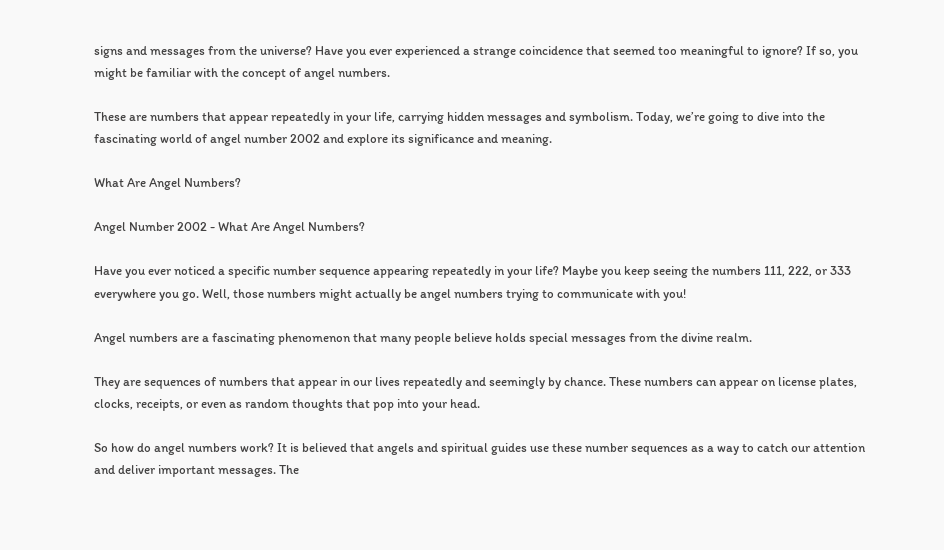signs and messages from the universe? Have you ever experienced a strange coincidence that seemed too meaningful to ignore? If so, you might be familiar with the concept of angel numbers.

These are numbers that appear repeatedly in your life, carrying hidden messages and symbolism. Today, we’re going to dive into the fascinating world of angel number 2002 and explore its significance and meaning.

What Are Angel Numbers?

Angel Number 2002 - What Are Angel Numbers?

Have you ever noticed a specific number sequence appearing repeatedly in your life? Maybe you keep seeing the numbers 111, 222, or 333 everywhere you go. Well, those numbers might actually be angel numbers trying to communicate with you!

Angel numbers are a fascinating phenomenon that many people believe holds special messages from the divine realm.

They are sequences of numbers that appear in our lives repeatedly and seemingly by chance. These numbers can appear on license plates, clocks, receipts, or even as random thoughts that pop into your head.

So how do angel numbers work? It is believed that angels and spiritual guides use these number sequences as a way to catch our attention and deliver important messages. The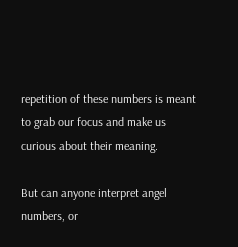repetition of these numbers is meant to grab our focus and make us curious about their meaning.

But can anyone interpret angel numbers, or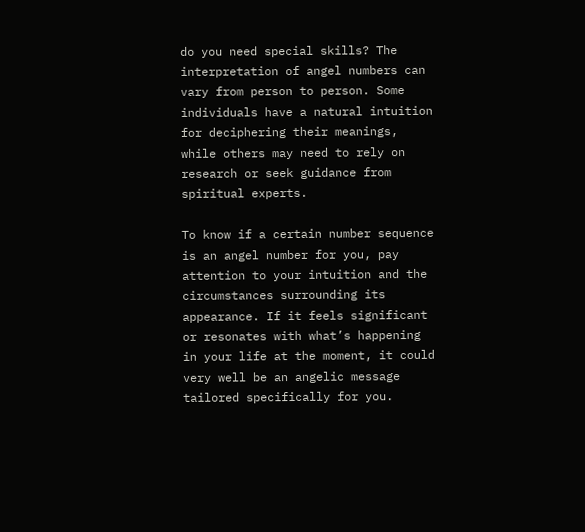do you need special skills? The interpretation of angel numbers can vary from person to person. Some individuals have a natural intuition for deciphering their meanings, while others may need to rely on research or seek guidance from spiritual experts.

To know if a certain number sequence is an angel number for you, pay attention to your intuition and the circumstances surrounding its appearance. If it feels significant or resonates with what’s happening in your life at the moment, it could very well be an angelic message tailored specifically for you.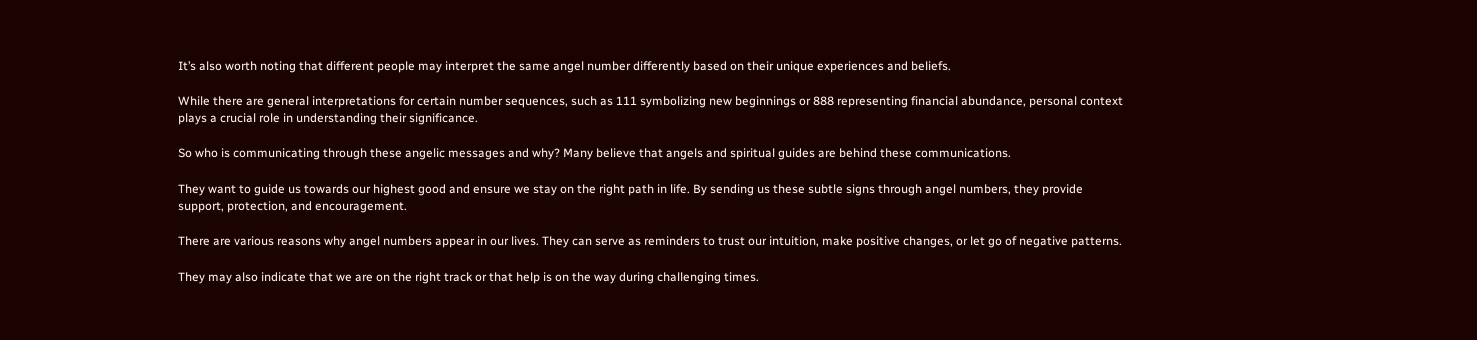It’s also worth noting that different people may interpret the same angel number differently based on their unique experiences and beliefs.

While there are general interpretations for certain number sequences, such as 111 symbolizing new beginnings or 888 representing financial abundance, personal context plays a crucial role in understanding their significance.

So who is communicating through these angelic messages and why? Many believe that angels and spiritual guides are behind these communications.

They want to guide us towards our highest good and ensure we stay on the right path in life. By sending us these subtle signs through angel numbers, they provide support, protection, and encouragement.

There are various reasons why angel numbers appear in our lives. They can serve as reminders to trust our intuition, make positive changes, or let go of negative patterns.

They may also indicate that we are on the right track or that help is on the way during challenging times.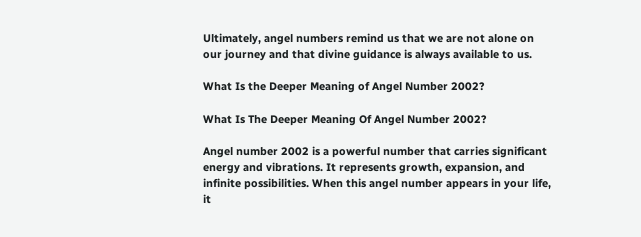Ultimately, angel numbers remind us that we are not alone on our journey and that divine guidance is always available to us.

What Is the Deeper Meaning of Angel Number 2002?

What Is The Deeper Meaning Of Angel Number 2002?

Angel number 2002 is a powerful number that carries significant energy and vibrations. It represents growth, expansion, and infinite possibilities. When this angel number appears in your life, it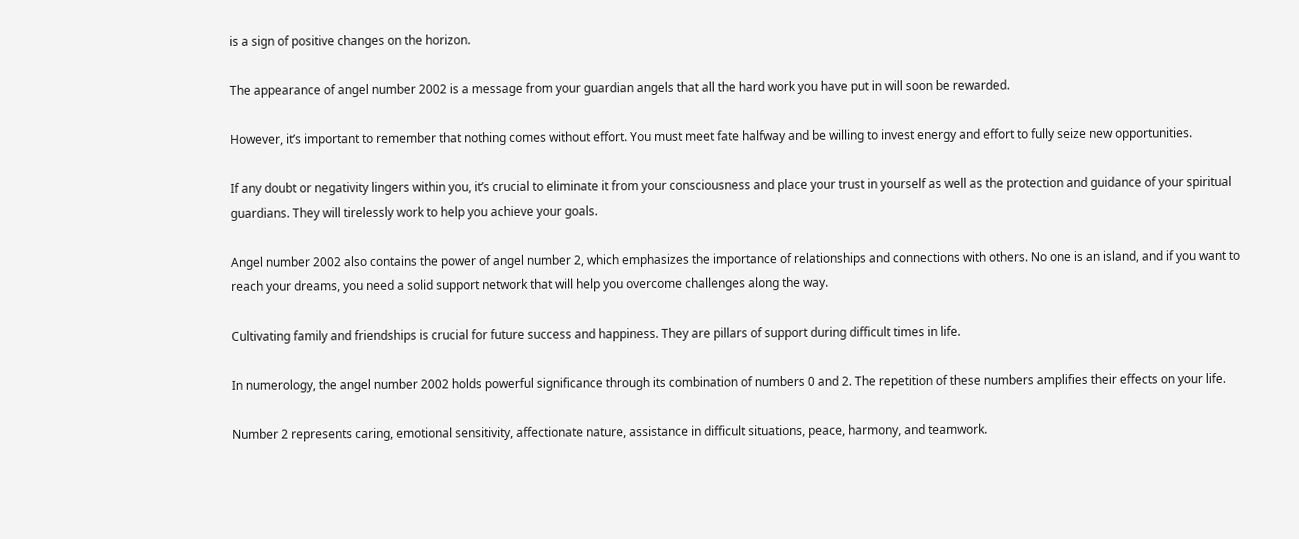is a sign of positive changes on the horizon.

The appearance of angel number 2002 is a message from your guardian angels that all the hard work you have put in will soon be rewarded.

However, it’s important to remember that nothing comes without effort. You must meet fate halfway and be willing to invest energy and effort to fully seize new opportunities.

If any doubt or negativity lingers within you, it’s crucial to eliminate it from your consciousness and place your trust in yourself as well as the protection and guidance of your spiritual guardians. They will tirelessly work to help you achieve your goals.

Angel number 2002 also contains the power of angel number 2, which emphasizes the importance of relationships and connections with others. No one is an island, and if you want to reach your dreams, you need a solid support network that will help you overcome challenges along the way.

Cultivating family and friendships is crucial for future success and happiness. They are pillars of support during difficult times in life.

In numerology, the angel number 2002 holds powerful significance through its combination of numbers 0 and 2. The repetition of these numbers amplifies their effects on your life.

Number 2 represents caring, emotional sensitivity, affectionate nature, assistance in difficult situations, peace, harmony, and teamwork.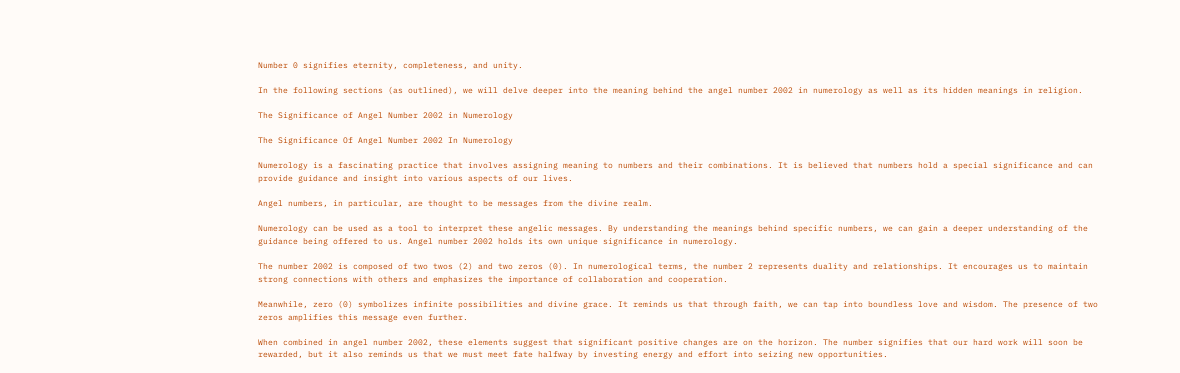Number 0 signifies eternity, completeness, and unity.

In the following sections (as outlined), we will delve deeper into the meaning behind the angel number 2002 in numerology as well as its hidden meanings in religion.

The Significance of Angel Number 2002 in Numerology

The Significance Of Angel Number 2002 In Numerology

Numerology is a fascinating practice that involves assigning meaning to numbers and their combinations. It is believed that numbers hold a special significance and can provide guidance and insight into various aspects of our lives.

Angel numbers, in particular, are thought to be messages from the divine realm.

Numerology can be used as a tool to interpret these angelic messages. By understanding the meanings behind specific numbers, we can gain a deeper understanding of the guidance being offered to us. Angel number 2002 holds its own unique significance in numerology.

The number 2002 is composed of two twos (2) and two zeros (0). In numerological terms, the number 2 represents duality and relationships. It encourages us to maintain strong connections with others and emphasizes the importance of collaboration and cooperation.

Meanwhile, zero (0) symbolizes infinite possibilities and divine grace. It reminds us that through faith, we can tap into boundless love and wisdom. The presence of two zeros amplifies this message even further.

When combined in angel number 2002, these elements suggest that significant positive changes are on the horizon. The number signifies that our hard work will soon be rewarded, but it also reminds us that we must meet fate halfway by investing energy and effort into seizing new opportunities.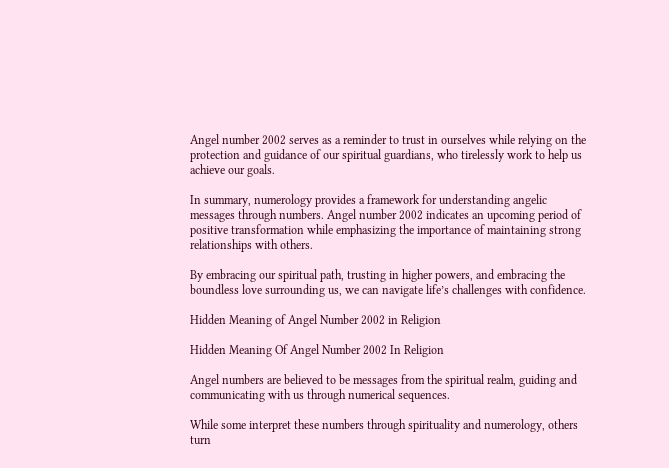Angel number 2002 serves as a reminder to trust in ourselves while relying on the protection and guidance of our spiritual guardians, who tirelessly work to help us achieve our goals.

In summary, numerology provides a framework for understanding angelic messages through numbers. Angel number 2002 indicates an upcoming period of positive transformation while emphasizing the importance of maintaining strong relationships with others.

By embracing our spiritual path, trusting in higher powers, and embracing the boundless love surrounding us, we can navigate life’s challenges with confidence.

Hidden Meaning of Angel Number 2002 in Religion

Hidden Meaning Of Angel Number 2002 In Religion

Angel numbers are believed to be messages from the spiritual realm, guiding and communicating with us through numerical sequences.

While some interpret these numbers through spirituality and numerology, others turn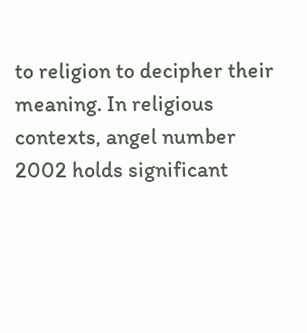to religion to decipher their meaning. In religious contexts, angel number 2002 holds significant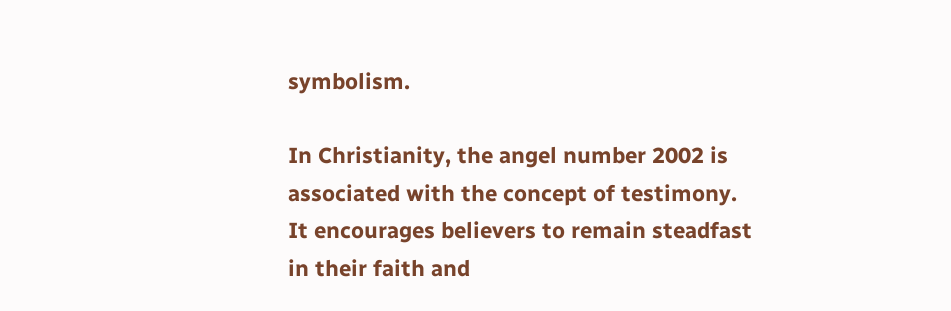symbolism.

In Christianity, the angel number 2002 is associated with the concept of testimony. It encourages believers to remain steadfast in their faith and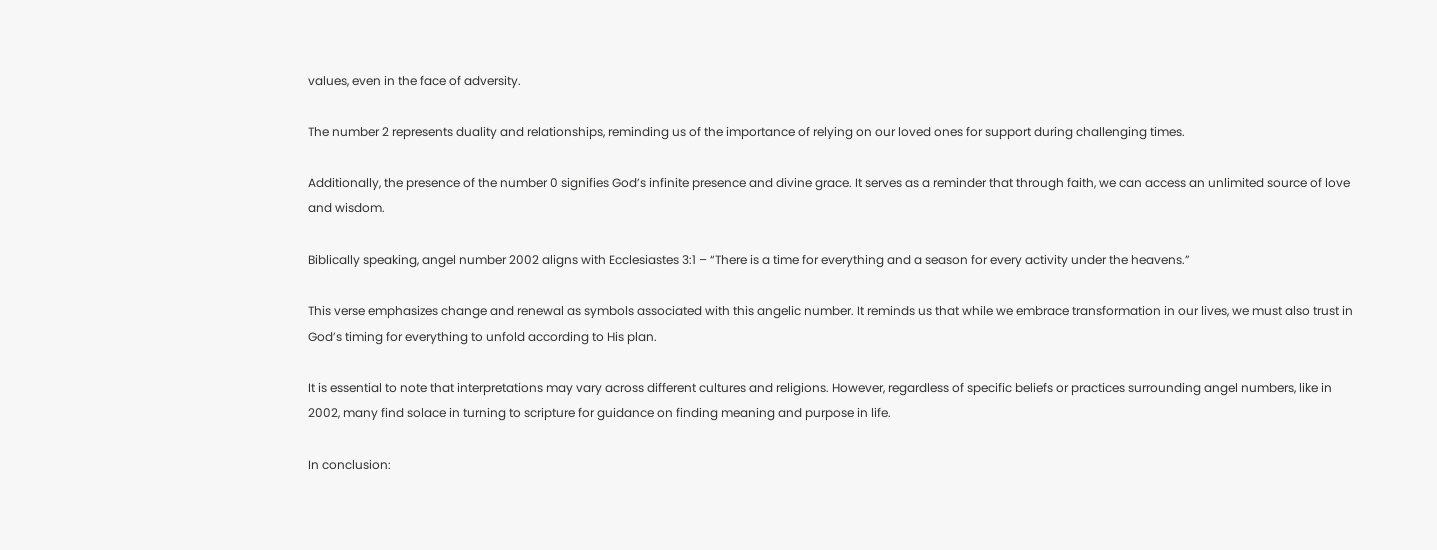values, even in the face of adversity.

The number 2 represents duality and relationships, reminding us of the importance of relying on our loved ones for support during challenging times.

Additionally, the presence of the number 0 signifies God’s infinite presence and divine grace. It serves as a reminder that through faith, we can access an unlimited source of love and wisdom.

Biblically speaking, angel number 2002 aligns with Ecclesiastes 3:1 – “There is a time for everything and a season for every activity under the heavens.”

This verse emphasizes change and renewal as symbols associated with this angelic number. It reminds us that while we embrace transformation in our lives, we must also trust in God’s timing for everything to unfold according to His plan.

It is essential to note that interpretations may vary across different cultures and religions. However, regardless of specific beliefs or practices surrounding angel numbers, like in 2002, many find solace in turning to scripture for guidance on finding meaning and purpose in life.

In conclusion: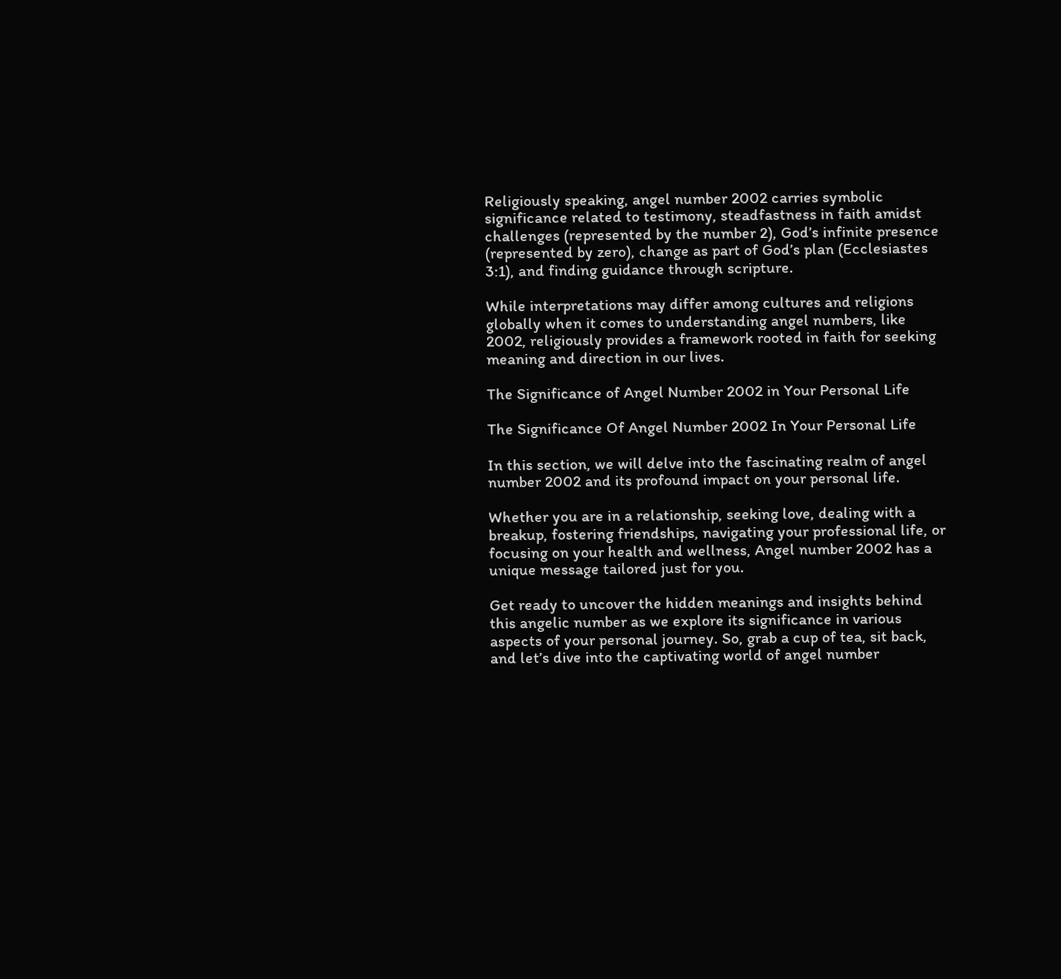Religiously speaking, angel number 2002 carries symbolic significance related to testimony, steadfastness in faith amidst challenges (represented by the number 2), God’s infinite presence (represented by zero), change as part of God’s plan (Ecclesiastes 3:1), and finding guidance through scripture.

While interpretations may differ among cultures and religions globally when it comes to understanding angel numbers, like 2002, religiously provides a framework rooted in faith for seeking meaning and direction in our lives.

The Significance of Angel Number 2002 in Your Personal Life

The Significance Of Angel Number 2002 In Your Personal Life

In this section, we will delve into the fascinating realm of angel number 2002 and its profound impact on your personal life.

Whether you are in a relationship, seeking love, dealing with a breakup, fostering friendships, navigating your professional life, or focusing on your health and wellness, Angel number 2002 has a unique message tailored just for you.

Get ready to uncover the hidden meanings and insights behind this angelic number as we explore its significance in various aspects of your personal journey. So, grab a cup of tea, sit back, and let’s dive into the captivating world of angel number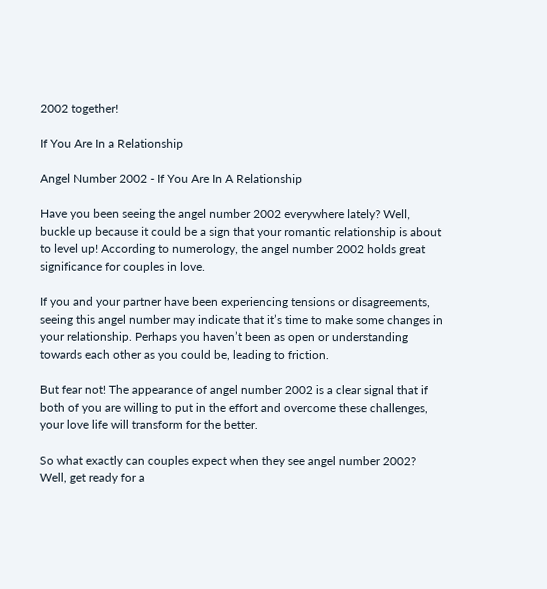2002 together!

If You Are In a Relationship

Angel Number 2002 - If You Are In A Relationship

Have you been seeing the angel number 2002 everywhere lately? Well, buckle up because it could be a sign that your romantic relationship is about to level up! According to numerology, the angel number 2002 holds great significance for couples in love.

If you and your partner have been experiencing tensions or disagreements, seeing this angel number may indicate that it’s time to make some changes in your relationship. Perhaps you haven’t been as open or understanding towards each other as you could be, leading to friction.

But fear not! The appearance of angel number 2002 is a clear signal that if both of you are willing to put in the effort and overcome these challenges, your love life will transform for the better.

So what exactly can couples expect when they see angel number 2002? Well, get ready for a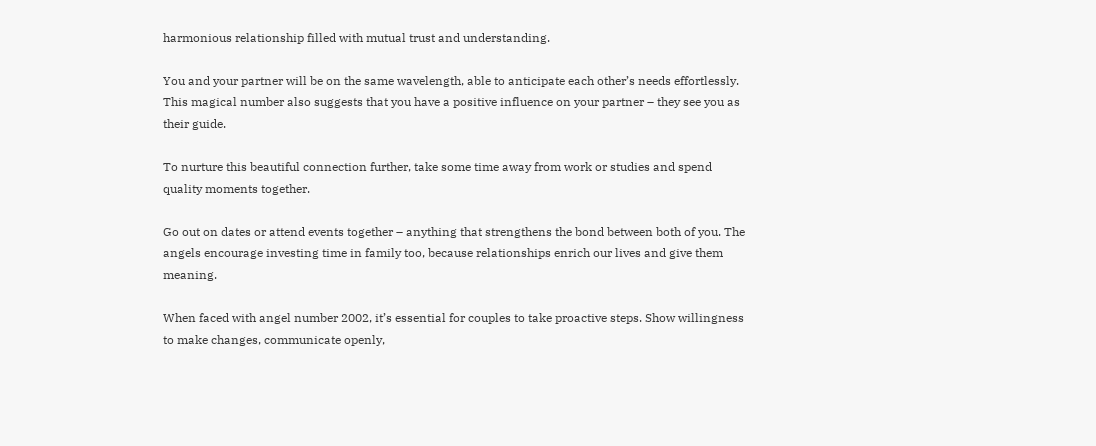harmonious relationship filled with mutual trust and understanding.

You and your partner will be on the same wavelength, able to anticipate each other’s needs effortlessly. This magical number also suggests that you have a positive influence on your partner – they see you as their guide.

To nurture this beautiful connection further, take some time away from work or studies and spend quality moments together.

Go out on dates or attend events together – anything that strengthens the bond between both of you. The angels encourage investing time in family too, because relationships enrich our lives and give them meaning.

When faced with angel number 2002, it’s essential for couples to take proactive steps. Show willingness to make changes, communicate openly,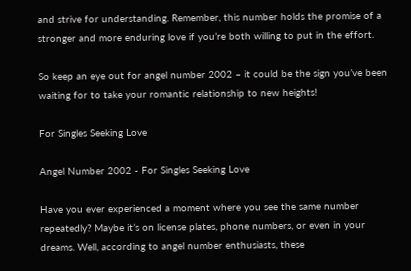and strive for understanding. Remember, this number holds the promise of a stronger and more enduring love if you’re both willing to put in the effort.

So keep an eye out for angel number 2002 – it could be the sign you’ve been waiting for to take your romantic relationship to new heights!

For Singles Seeking Love

Angel Number 2002 - For Singles Seeking Love

Have you ever experienced a moment where you see the same number repeatedly? Maybe it’s on license plates, phone numbers, or even in your dreams. Well, according to angel number enthusiasts, these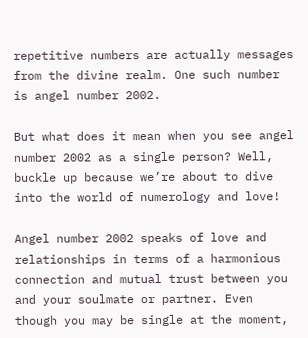repetitive numbers are actually messages from the divine realm. One such number is angel number 2002.

But what does it mean when you see angel number 2002 as a single person? Well, buckle up because we’re about to dive into the world of numerology and love!

Angel number 2002 speaks of love and relationships in terms of a harmonious connection and mutual trust between you and your soulmate or partner. Even though you may be single at the moment,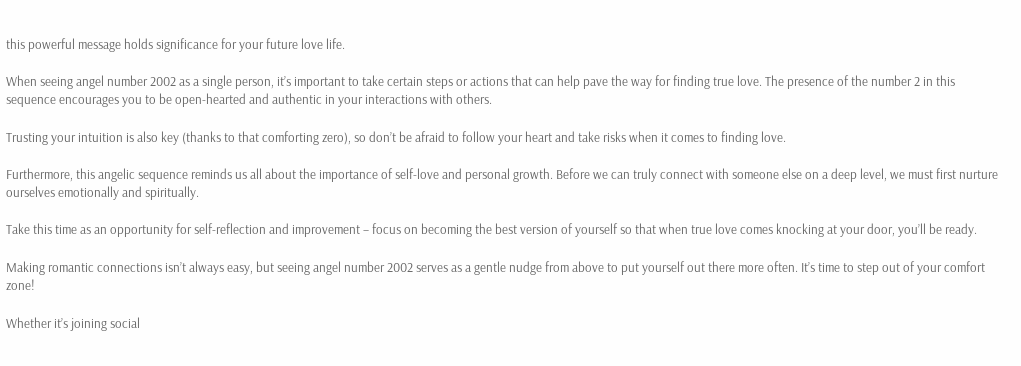this powerful message holds significance for your future love life.

When seeing angel number 2002 as a single person, it’s important to take certain steps or actions that can help pave the way for finding true love. The presence of the number 2 in this sequence encourages you to be open-hearted and authentic in your interactions with others.

Trusting your intuition is also key (thanks to that comforting zero), so don’t be afraid to follow your heart and take risks when it comes to finding love.

Furthermore, this angelic sequence reminds us all about the importance of self-love and personal growth. Before we can truly connect with someone else on a deep level, we must first nurture ourselves emotionally and spiritually.

Take this time as an opportunity for self-reflection and improvement – focus on becoming the best version of yourself so that when true love comes knocking at your door, you’ll be ready.

Making romantic connections isn’t always easy, but seeing angel number 2002 serves as a gentle nudge from above to put yourself out there more often. It’s time to step out of your comfort zone!

Whether it’s joining social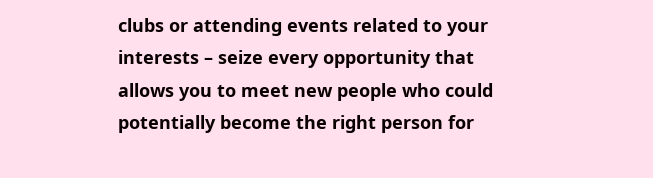clubs or attending events related to your interests – seize every opportunity that allows you to meet new people who could potentially become the right person for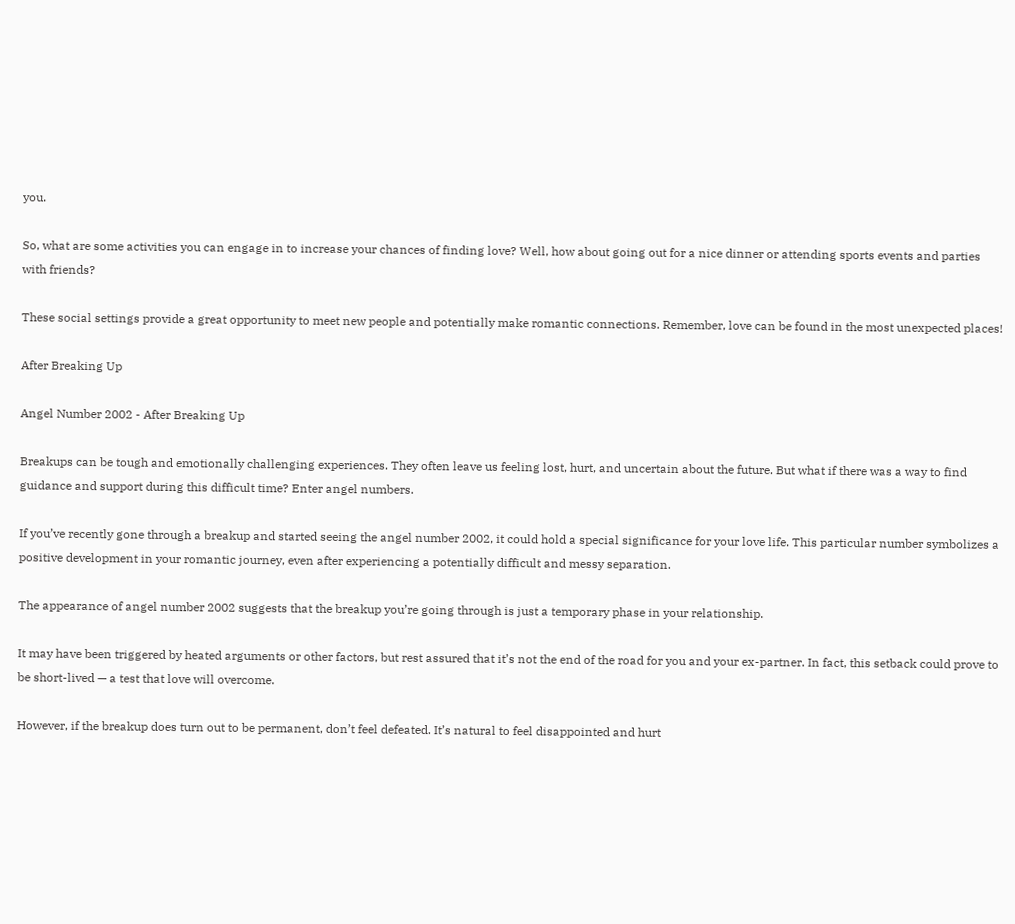you.

So, what are some activities you can engage in to increase your chances of finding love? Well, how about going out for a nice dinner or attending sports events and parties with friends?

These social settings provide a great opportunity to meet new people and potentially make romantic connections. Remember, love can be found in the most unexpected places!

After Breaking Up

Angel Number 2002 - After Breaking Up

Breakups can be tough and emotionally challenging experiences. They often leave us feeling lost, hurt, and uncertain about the future. But what if there was a way to find guidance and support during this difficult time? Enter angel numbers.

If you’ve recently gone through a breakup and started seeing the angel number 2002, it could hold a special significance for your love life. This particular number symbolizes a positive development in your romantic journey, even after experiencing a potentially difficult and messy separation.

The appearance of angel number 2002 suggests that the breakup you’re going through is just a temporary phase in your relationship.

It may have been triggered by heated arguments or other factors, but rest assured that it’s not the end of the road for you and your ex-partner. In fact, this setback could prove to be short-lived — a test that love will overcome.

However, if the breakup does turn out to be permanent, don’t feel defeated. It’s natural to feel disappointed and hurt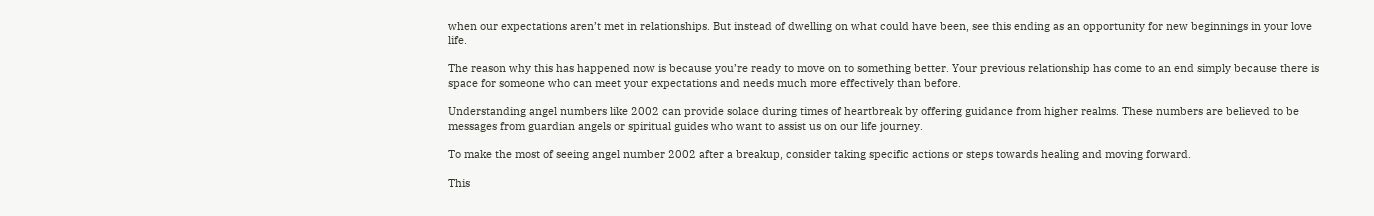when our expectations aren’t met in relationships. But instead of dwelling on what could have been, see this ending as an opportunity for new beginnings in your love life.

The reason why this has happened now is because you’re ready to move on to something better. Your previous relationship has come to an end simply because there is space for someone who can meet your expectations and needs much more effectively than before.

Understanding angel numbers like 2002 can provide solace during times of heartbreak by offering guidance from higher realms. These numbers are believed to be messages from guardian angels or spiritual guides who want to assist us on our life journey.

To make the most of seeing angel number 2002 after a breakup, consider taking specific actions or steps towards healing and moving forward.

This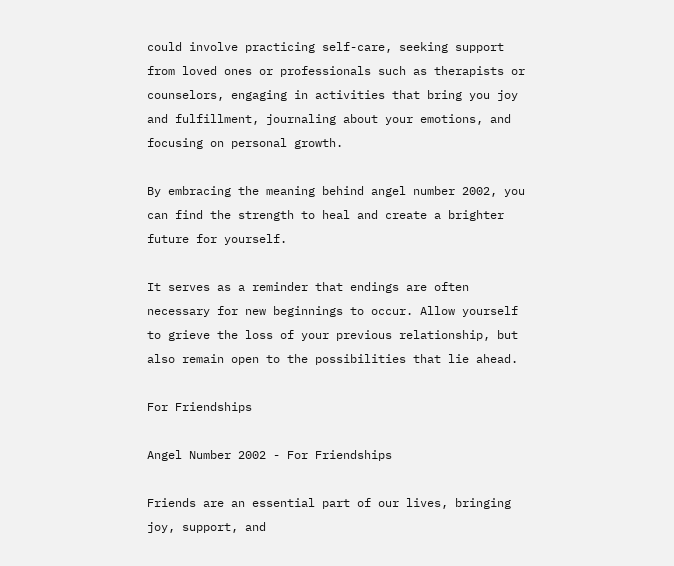could involve practicing self-care, seeking support from loved ones or professionals such as therapists or counselors, engaging in activities that bring you joy and fulfillment, journaling about your emotions, and focusing on personal growth.

By embracing the meaning behind angel number 2002, you can find the strength to heal and create a brighter future for yourself.

It serves as a reminder that endings are often necessary for new beginnings to occur. Allow yourself to grieve the loss of your previous relationship, but also remain open to the possibilities that lie ahead.

For Friendships

Angel Number 2002 - For Friendships

Friends are an essential part of our lives, bringing joy, support, and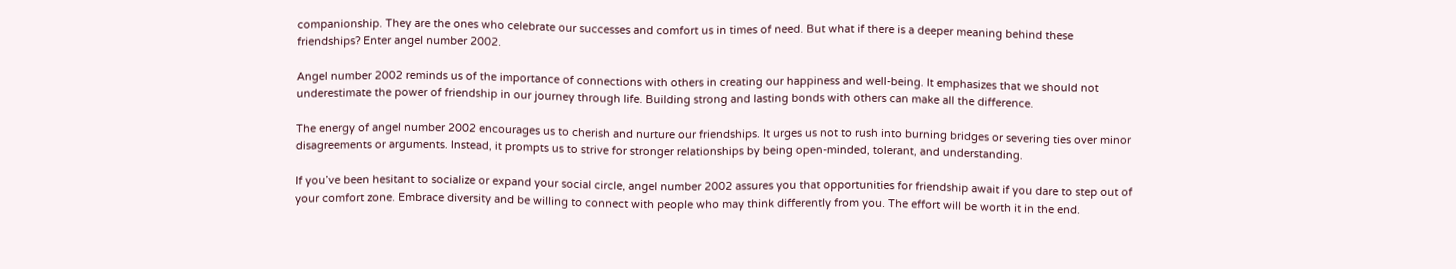companionship. They are the ones who celebrate our successes and comfort us in times of need. But what if there is a deeper meaning behind these friendships? Enter angel number 2002.

Angel number 2002 reminds us of the importance of connections with others in creating our happiness and well-being. It emphasizes that we should not underestimate the power of friendship in our journey through life. Building strong and lasting bonds with others can make all the difference.

The energy of angel number 2002 encourages us to cherish and nurture our friendships. It urges us not to rush into burning bridges or severing ties over minor disagreements or arguments. Instead, it prompts us to strive for stronger relationships by being open-minded, tolerant, and understanding.

If you’ve been hesitant to socialize or expand your social circle, angel number 2002 assures you that opportunities for friendship await if you dare to step out of your comfort zone. Embrace diversity and be willing to connect with people who may think differently from you. The effort will be worth it in the end.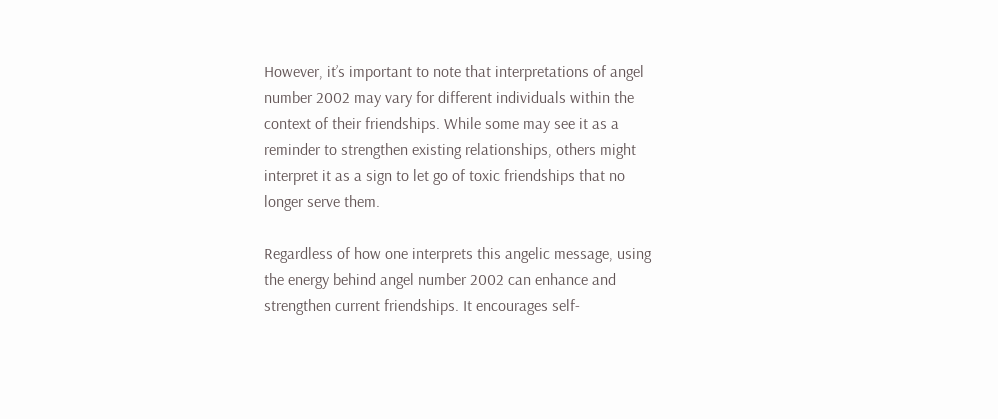However, it’s important to note that interpretations of angel number 2002 may vary for different individuals within the context of their friendships. While some may see it as a reminder to strengthen existing relationships, others might interpret it as a sign to let go of toxic friendships that no longer serve them.

Regardless of how one interprets this angelic message, using the energy behind angel number 2002 can enhance and strengthen current friendships. It encourages self-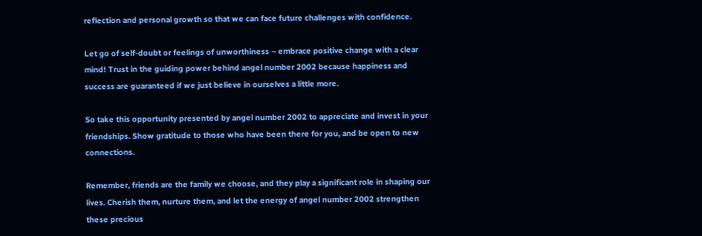reflection and personal growth so that we can face future challenges with confidence.

Let go of self-doubt or feelings of unworthiness – embrace positive change with a clear mind! Trust in the guiding power behind angel number 2002 because happiness and success are guaranteed if we just believe in ourselves a little more.

So take this opportunity presented by angel number 2002 to appreciate and invest in your friendships. Show gratitude to those who have been there for you, and be open to new connections.

Remember, friends are the family we choose, and they play a significant role in shaping our lives. Cherish them, nurture them, and let the energy of angel number 2002 strengthen these precious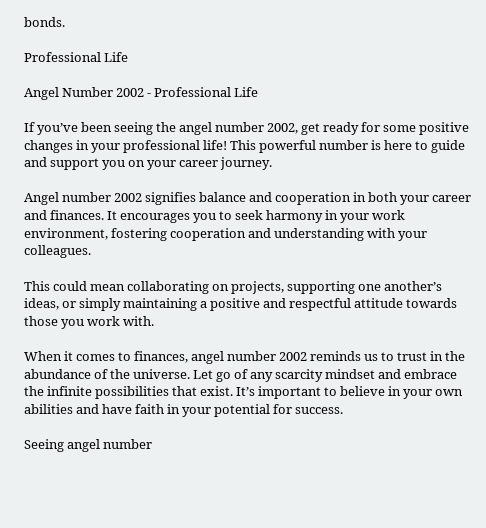bonds.

Professional Life

Angel Number 2002 - Professional Life

If you’ve been seeing the angel number 2002, get ready for some positive changes in your professional life! This powerful number is here to guide and support you on your career journey.

Angel number 2002 signifies balance and cooperation in both your career and finances. It encourages you to seek harmony in your work environment, fostering cooperation and understanding with your colleagues.

This could mean collaborating on projects, supporting one another’s ideas, or simply maintaining a positive and respectful attitude towards those you work with.

When it comes to finances, angel number 2002 reminds us to trust in the abundance of the universe. Let go of any scarcity mindset and embrace the infinite possibilities that exist. It’s important to believe in your own abilities and have faith in your potential for success.

Seeing angel number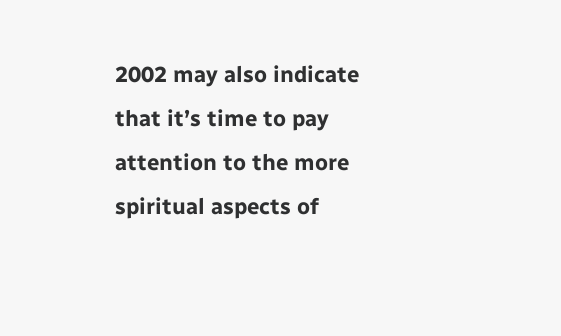2002 may also indicate that it’s time to pay attention to the more spiritual aspects of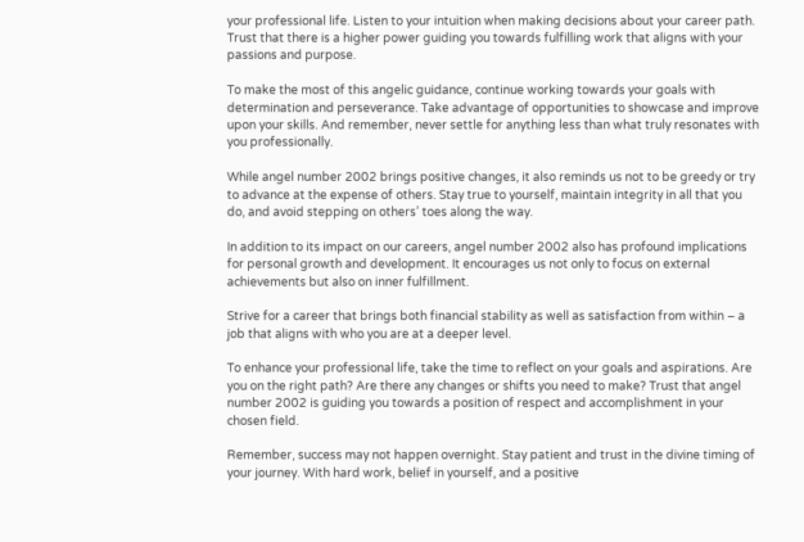your professional life. Listen to your intuition when making decisions about your career path. Trust that there is a higher power guiding you towards fulfilling work that aligns with your passions and purpose.

To make the most of this angelic guidance, continue working towards your goals with determination and perseverance. Take advantage of opportunities to showcase and improve upon your skills. And remember, never settle for anything less than what truly resonates with you professionally.

While angel number 2002 brings positive changes, it also reminds us not to be greedy or try to advance at the expense of others. Stay true to yourself, maintain integrity in all that you do, and avoid stepping on others’ toes along the way.

In addition to its impact on our careers, angel number 2002 also has profound implications for personal growth and development. It encourages us not only to focus on external achievements but also on inner fulfillment.

Strive for a career that brings both financial stability as well as satisfaction from within – a job that aligns with who you are at a deeper level.

To enhance your professional life, take the time to reflect on your goals and aspirations. Are you on the right path? Are there any changes or shifts you need to make? Trust that angel number 2002 is guiding you towards a position of respect and accomplishment in your chosen field.

Remember, success may not happen overnight. Stay patient and trust in the divine timing of your journey. With hard work, belief in yourself, and a positive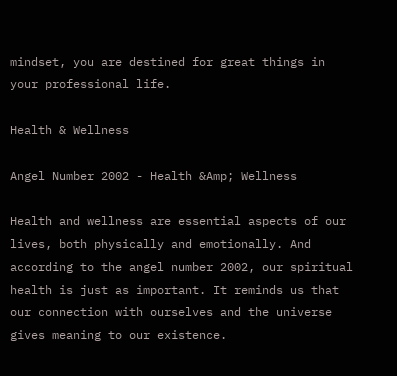mindset, you are destined for great things in your professional life.

Health & Wellness

Angel Number 2002 - Health &Amp; Wellness

Health and wellness are essential aspects of our lives, both physically and emotionally. And according to the angel number 2002, our spiritual health is just as important. It reminds us that our connection with ourselves and the universe gives meaning to our existence.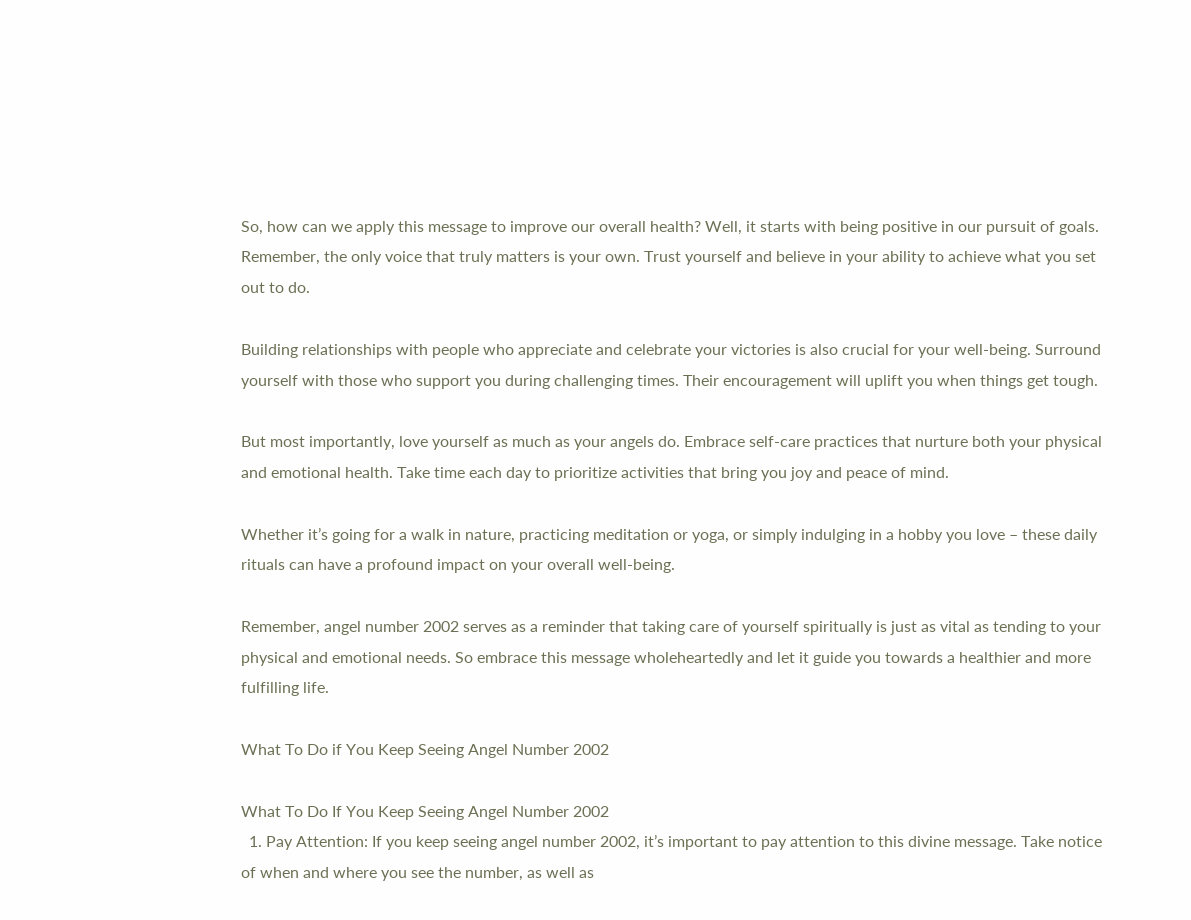So, how can we apply this message to improve our overall health? Well, it starts with being positive in our pursuit of goals. Remember, the only voice that truly matters is your own. Trust yourself and believe in your ability to achieve what you set out to do.

Building relationships with people who appreciate and celebrate your victories is also crucial for your well-being. Surround yourself with those who support you during challenging times. Their encouragement will uplift you when things get tough.

But most importantly, love yourself as much as your angels do. Embrace self-care practices that nurture both your physical and emotional health. Take time each day to prioritize activities that bring you joy and peace of mind.

Whether it’s going for a walk in nature, practicing meditation or yoga, or simply indulging in a hobby you love – these daily rituals can have a profound impact on your overall well-being.

Remember, angel number 2002 serves as a reminder that taking care of yourself spiritually is just as vital as tending to your physical and emotional needs. So embrace this message wholeheartedly and let it guide you towards a healthier and more fulfilling life.

What To Do if You Keep Seeing Angel Number 2002

What To Do If You Keep Seeing Angel Number 2002
  1. Pay Attention: If you keep seeing angel number 2002, it’s important to pay attention to this divine message. Take notice of when and where you see the number, as well as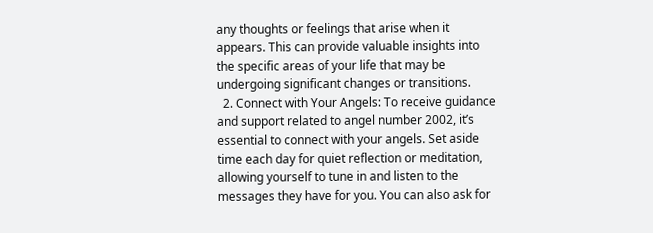any thoughts or feelings that arise when it appears. This can provide valuable insights into the specific areas of your life that may be undergoing significant changes or transitions.
  2. Connect with Your Angels: To receive guidance and support related to angel number 2002, it’s essential to connect with your angels. Set aside time each day for quiet reflection or meditation, allowing yourself to tune in and listen to the messages they have for you. You can also ask for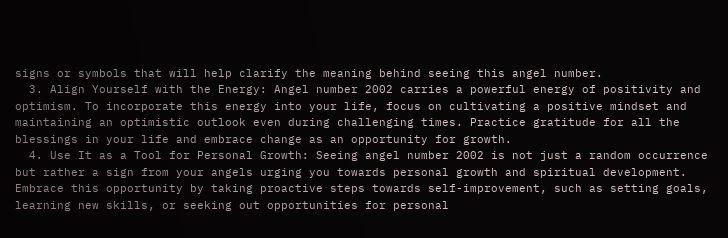signs or symbols that will help clarify the meaning behind seeing this angel number.
  3. Align Yourself with the Energy: Angel number 2002 carries a powerful energy of positivity and optimism. To incorporate this energy into your life, focus on cultivating a positive mindset and maintaining an optimistic outlook even during challenging times. Practice gratitude for all the blessings in your life and embrace change as an opportunity for growth.
  4. Use It as a Tool for Personal Growth: Seeing angel number 2002 is not just a random occurrence but rather a sign from your angels urging you towards personal growth and spiritual development. Embrace this opportunity by taking proactive steps towards self-improvement, such as setting goals, learning new skills, or seeking out opportunities for personal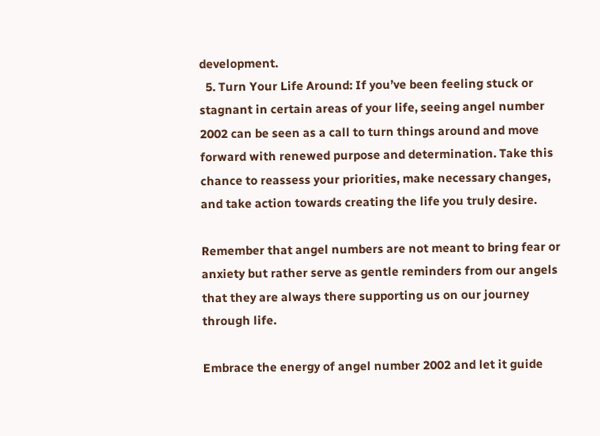development.
  5. Turn Your Life Around: If you’ve been feeling stuck or stagnant in certain areas of your life, seeing angel number 2002 can be seen as a call to turn things around and move forward with renewed purpose and determination. Take this chance to reassess your priorities, make necessary changes, and take action towards creating the life you truly desire.

Remember that angel numbers are not meant to bring fear or anxiety but rather serve as gentle reminders from our angels that they are always there supporting us on our journey through life.

Embrace the energy of angel number 2002 and let it guide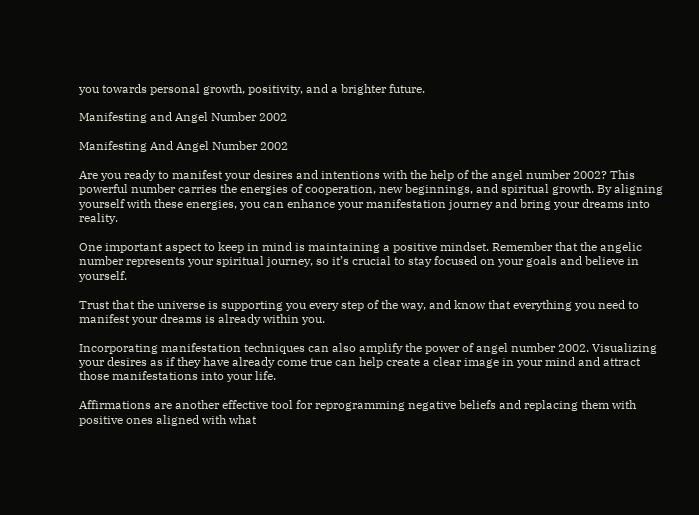you towards personal growth, positivity, and a brighter future.

Manifesting and Angel Number 2002

Manifesting And Angel Number 2002

Are you ready to manifest your desires and intentions with the help of the angel number 2002? This powerful number carries the energies of cooperation, new beginnings, and spiritual growth. By aligning yourself with these energies, you can enhance your manifestation journey and bring your dreams into reality.

One important aspect to keep in mind is maintaining a positive mindset. Remember that the angelic number represents your spiritual journey, so it’s crucial to stay focused on your goals and believe in yourself.

Trust that the universe is supporting you every step of the way, and know that everything you need to manifest your dreams is already within you.

Incorporating manifestation techniques can also amplify the power of angel number 2002. Visualizing your desires as if they have already come true can help create a clear image in your mind and attract those manifestations into your life.

Affirmations are another effective tool for reprogramming negative beliefs and replacing them with positive ones aligned with what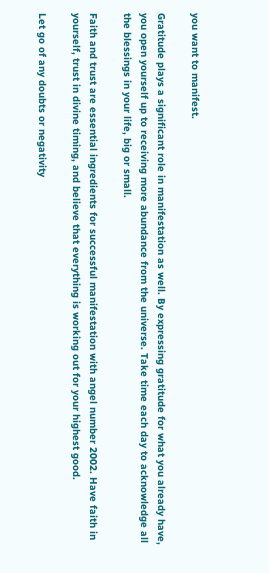you want to manifest.

Gratitude plays a significant role in manifestation as well. By expressing gratitude for what you already have, you open yourself up to receiving more abundance from the universe. Take time each day to acknowledge all the blessings in your life, big or small.

Faith and trust are essential ingredients for successful manifestation with angel number 2002. Have faith in yourself, trust in divine timing, and believe that everything is working out for your highest good.

Let go of any doubts or negativity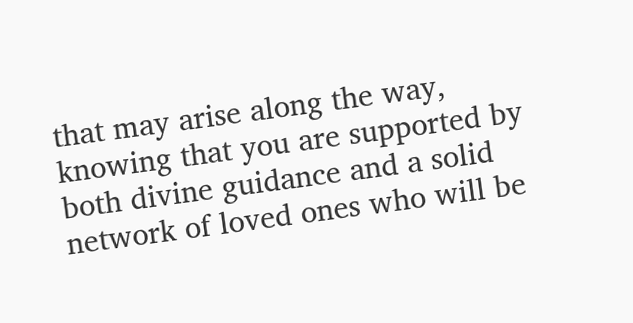that may arise along the way, knowing that you are supported by both divine guidance and a solid network of loved ones who will be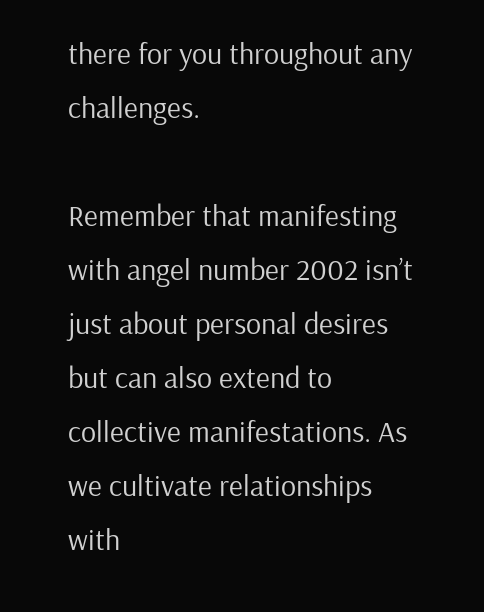there for you throughout any challenges.

Remember that manifesting with angel number 2002 isn’t just about personal desires but can also extend to collective manifestations. As we cultivate relationships with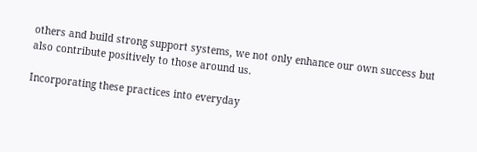others and build strong support systems, we not only enhance our own success but also contribute positively to those around us.

Incorporating these practices into everyday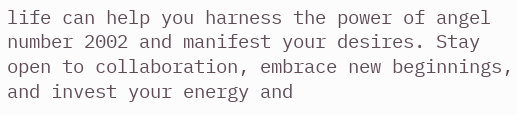life can help you harness the power of angel number 2002 and manifest your desires. Stay open to collaboration, embrace new beginnings, and invest your energy and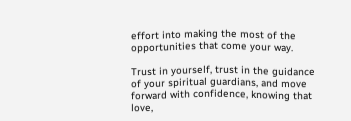effort into making the most of the opportunities that come your way.

Trust in yourself, trust in the guidance of your spiritual guardians, and move forward with confidence, knowing that love,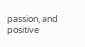passion, and positive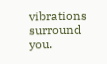vibrations surround you.